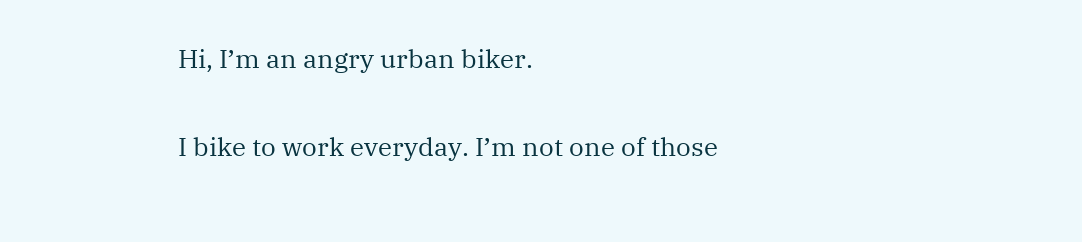Hi, I’m an angry urban biker.

I bike to work everyday. I’m not one of those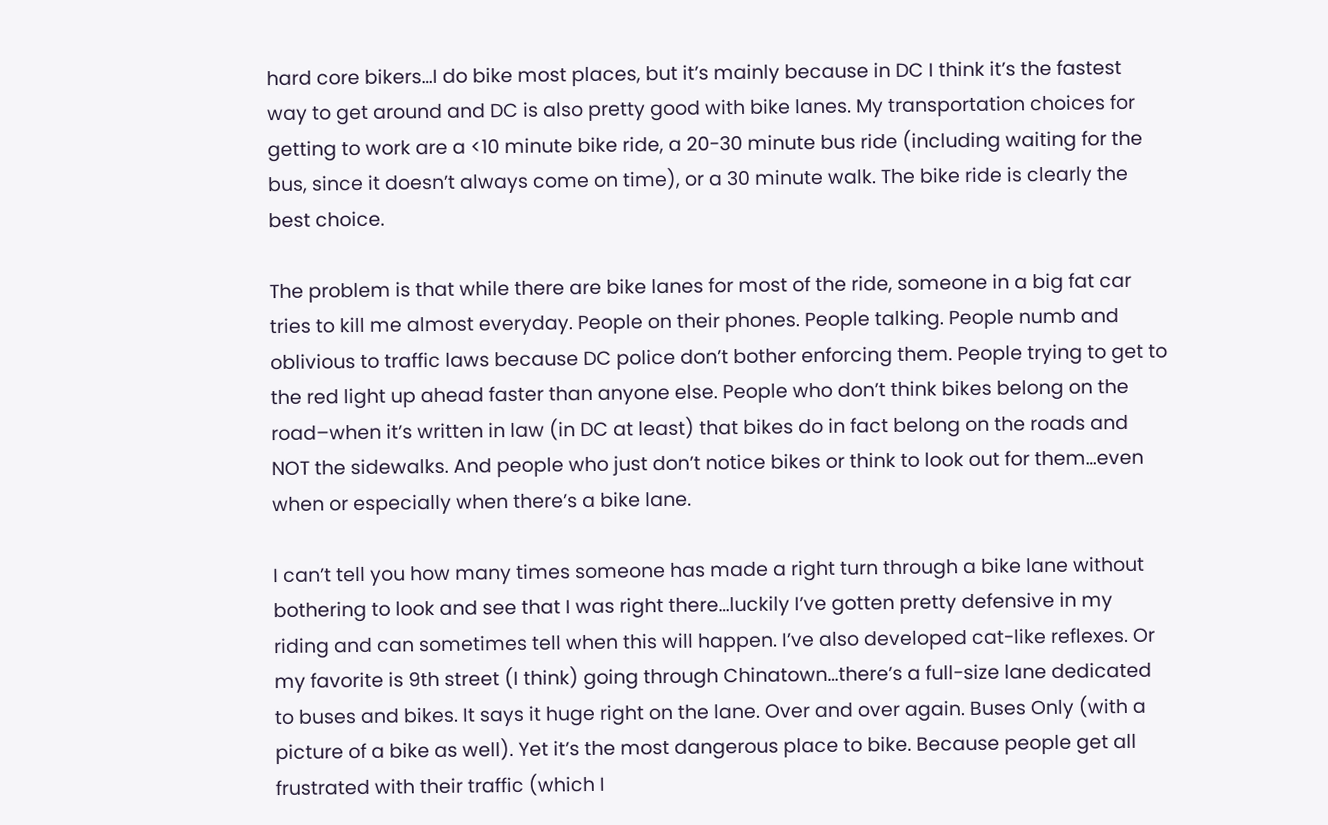hard core bikers…I do bike most places, but it’s mainly because in DC I think it’s the fastest way to get around and DC is also pretty good with bike lanes. My transportation choices for getting to work are a <10 minute bike ride, a 20-30 minute bus ride (including waiting for the bus, since it doesn’t always come on time), or a 30 minute walk. The bike ride is clearly the best choice.

The problem is that while there are bike lanes for most of the ride, someone in a big fat car tries to kill me almost everyday. People on their phones. People talking. People numb and oblivious to traffic laws because DC police don’t bother enforcing them. People trying to get to the red light up ahead faster than anyone else. People who don’t think bikes belong on the road–when it’s written in law (in DC at least) that bikes do in fact belong on the roads and NOT the sidewalks. And people who just don’t notice bikes or think to look out for them…even when or especially when there’s a bike lane.

I can’t tell you how many times someone has made a right turn through a bike lane without bothering to look and see that I was right there…luckily I’ve gotten pretty defensive in my riding and can sometimes tell when this will happen. I’ve also developed cat-like reflexes. Or my favorite is 9th street (I think) going through Chinatown…there’s a full-size lane dedicated to buses and bikes. It says it huge right on the lane. Over and over again. Buses Only (with a picture of a bike as well). Yet it’s the most dangerous place to bike. Because people get all frustrated with their traffic (which I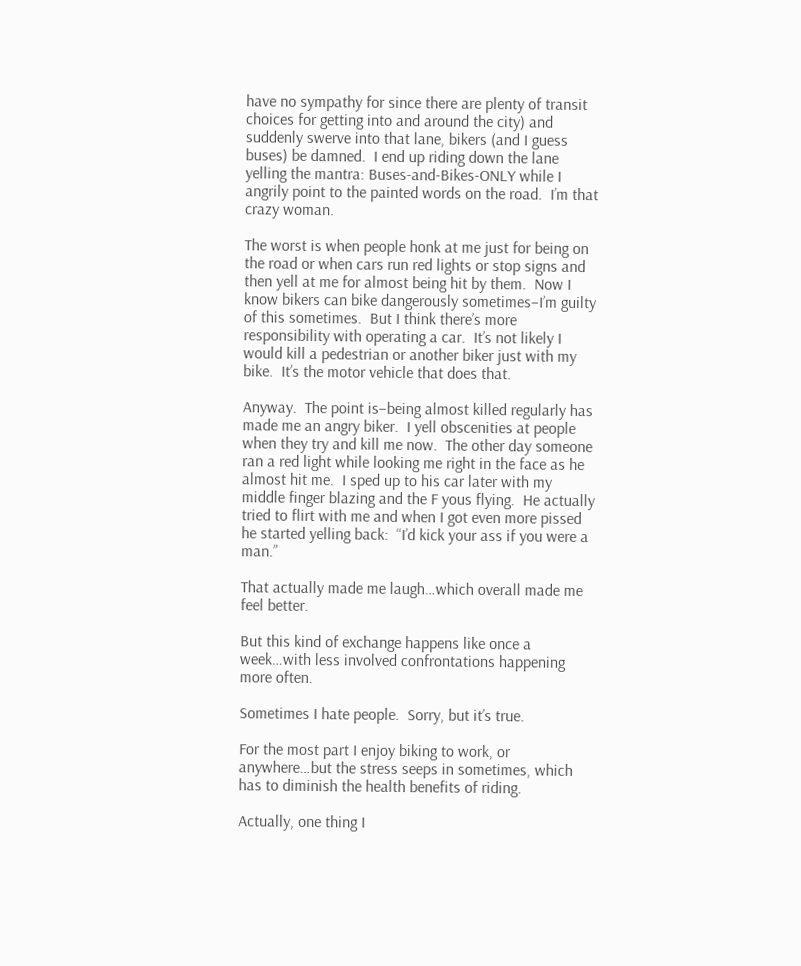have no sympathy for since there are plenty of transit choices for getting into and around the city) and suddenly swerve into that lane, bikers (and I guess buses) be damned.  I end up riding down the lane yelling the mantra: Buses-and-Bikes-ONLY while I angrily point to the painted words on the road.  I’m that crazy woman.

The worst is when people honk at me just for being on the road or when cars run red lights or stop signs and then yell at me for almost being hit by them.  Now I know bikers can bike dangerously sometimes–I’m guilty of this sometimes.  But I think there’s more responsibility with operating a car.  It’s not likely I would kill a pedestrian or another biker just with my bike.  It’s the motor vehicle that does that.

Anyway.  The point is–being almost killed regularly has made me an angry biker.  I yell obscenities at people when they try and kill me now.  The other day someone ran a red light while looking me right in the face as he almost hit me.  I sped up to his car later with my middle finger blazing and the F yous flying.  He actually tried to flirt with me and when I got even more pissed he started yelling back:  “I’d kick your ass if you were a man.”

That actually made me laugh…which overall made me feel better.

But this kind of exchange happens like once a week…with less involved confrontations happening more often.

Sometimes I hate people.  Sorry, but it’s true.

For the most part I enjoy biking to work, or anywhere…but the stress seeps in sometimes, which has to diminish the health benefits of riding.

Actually, one thing I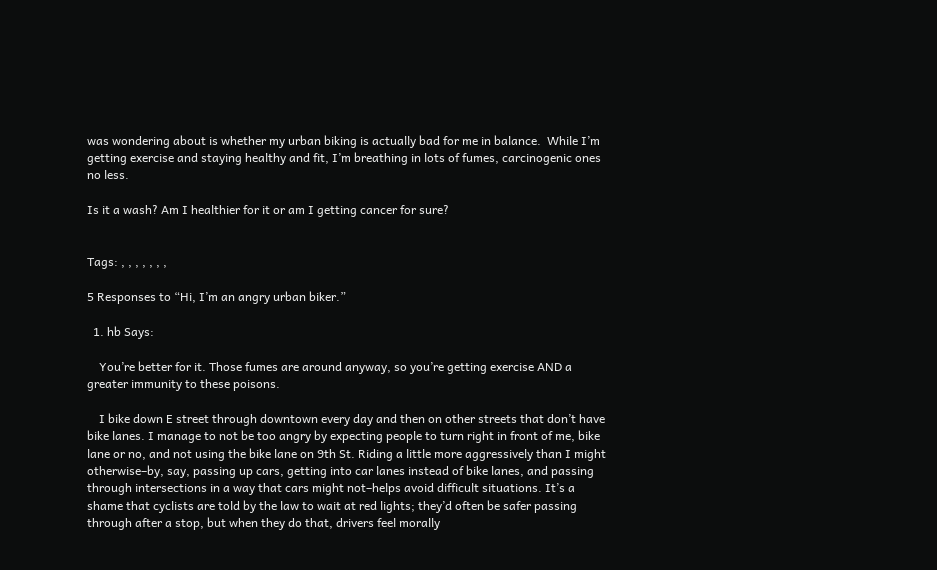was wondering about is whether my urban biking is actually bad for me in balance.  While I’m getting exercise and staying healthy and fit, I’m breathing in lots of fumes, carcinogenic ones no less.

Is it a wash? Am I healthier for it or am I getting cancer for sure?


Tags: , , , , , , ,

5 Responses to “Hi, I’m an angry urban biker.”

  1. hb Says:

    You’re better for it. Those fumes are around anyway, so you’re getting exercise AND a greater immunity to these poisons.

    I bike down E street through downtown every day and then on other streets that don’t have bike lanes. I manage to not be too angry by expecting people to turn right in front of me, bike lane or no, and not using the bike lane on 9th St. Riding a little more aggressively than I might otherwise–by, say, passing up cars, getting into car lanes instead of bike lanes, and passing through intersections in a way that cars might not–helps avoid difficult situations. It’s a shame that cyclists are told by the law to wait at red lights; they’d often be safer passing through after a stop, but when they do that, drivers feel morally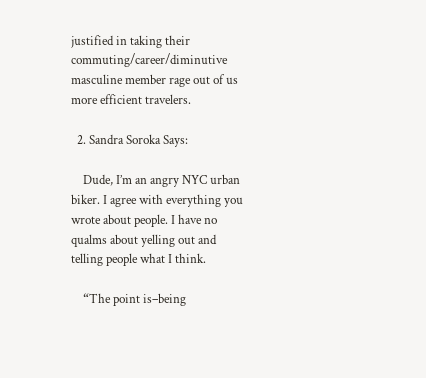justified in taking their commuting/career/diminutive masculine member rage out of us more efficient travelers.

  2. Sandra Soroka Says:

    Dude, I’m an angry NYC urban biker. I agree with everything you wrote about people. I have no qualms about yelling out and telling people what I think.

    “The point is–being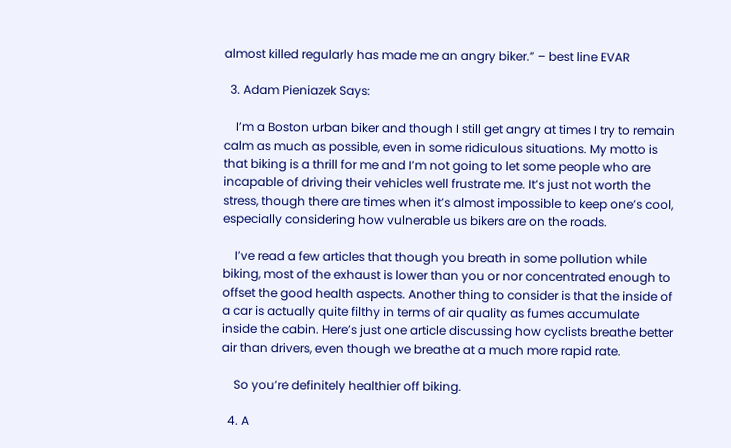almost killed regularly has made me an angry biker.” – best line EVAR

  3. Adam Pieniazek Says:

    I’m a Boston urban biker and though I still get angry at times I try to remain calm as much as possible, even in some ridiculous situations. My motto is that biking is a thrill for me and I’m not going to let some people who are incapable of driving their vehicles well frustrate me. It’s just not worth the stress, though there are times when it’s almost impossible to keep one’s cool, especially considering how vulnerable us bikers are on the roads.

    I’ve read a few articles that though you breath in some pollution while biking, most of the exhaust is lower than you or nor concentrated enough to offset the good health aspects. Another thing to consider is that the inside of a car is actually quite filthy in terms of air quality as fumes accumulate inside the cabin. Here’s just one article discussing how cyclists breathe better air than drivers, even though we breathe at a much more rapid rate.

    So you’re definitely healthier off biking.

  4. A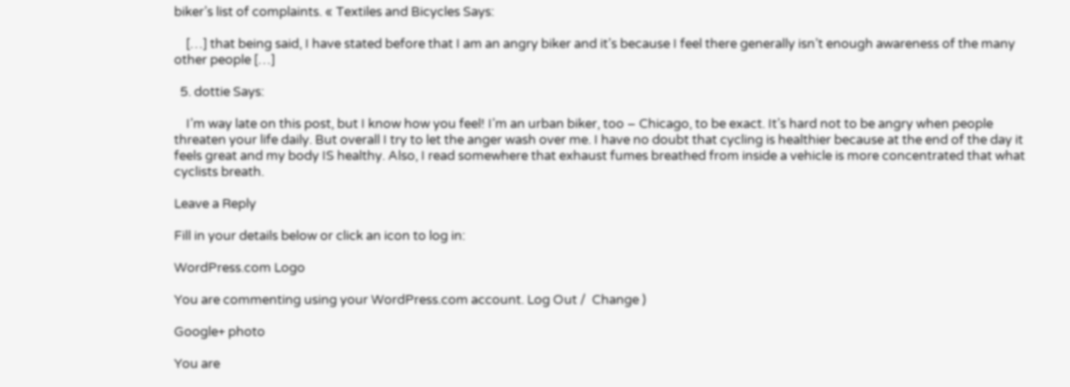biker’s list of complaints. « Textiles and Bicycles Says:

    […] that being said, I have stated before that I am an angry biker and it’s because I feel there generally isn’t enough awareness of the many other people […]

  5. dottie Says:

    I’m way late on this post, but I know how you feel! I’m an urban biker, too – Chicago, to be exact. It’s hard not to be angry when people threaten your life daily. But overall I try to let the anger wash over me. I have no doubt that cycling is healthier because at the end of the day it feels great and my body IS healthy. Also, I read somewhere that exhaust fumes breathed from inside a vehicle is more concentrated that what cyclists breath.

Leave a Reply

Fill in your details below or click an icon to log in:

WordPress.com Logo

You are commenting using your WordPress.com account. Log Out /  Change )

Google+ photo

You are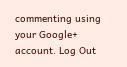commenting using your Google+ account. Log Out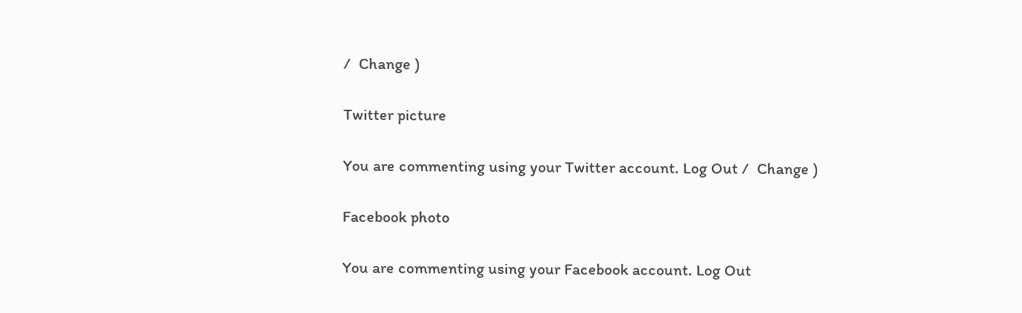/  Change )

Twitter picture

You are commenting using your Twitter account. Log Out /  Change )

Facebook photo

You are commenting using your Facebook account. Log Out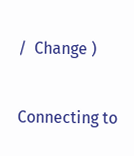/  Change )


Connecting to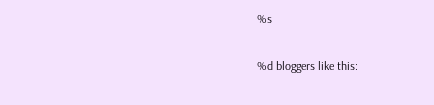%s

%d bloggers like this: